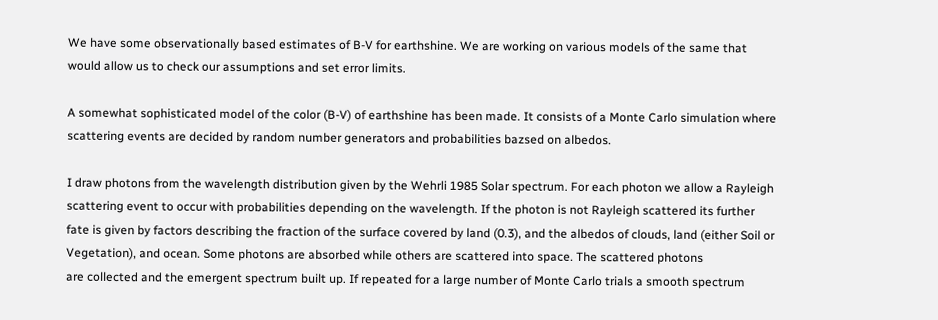We have some observationally based estimates of B-V for earthshine. We are working on various models of the same that would allow us to check our assumptions and set error limits.

A somewhat sophisticated model of the color (B-V) of earthshine has been made. It consists of a Monte Carlo simulation where scattering events are decided by random number generators and probabilities bazsed on albedos.

I draw photons from the wavelength distribution given by the Wehrli 1985 Solar spectrum. For each photon we allow a Rayleigh scattering event to occur with probabilities depending on the wavelength. If the photon is not Rayleigh scattered its further fate is given by factors describing the fraction of the surface covered by land (0.3), and the albedos of clouds, land (either Soil or Vegetation), and ocean. Some photons are absorbed while others are scattered into space. The scattered photons
are collected and the emergent spectrum built up. If repeated for a large number of Monte Carlo trials a smooth spectrum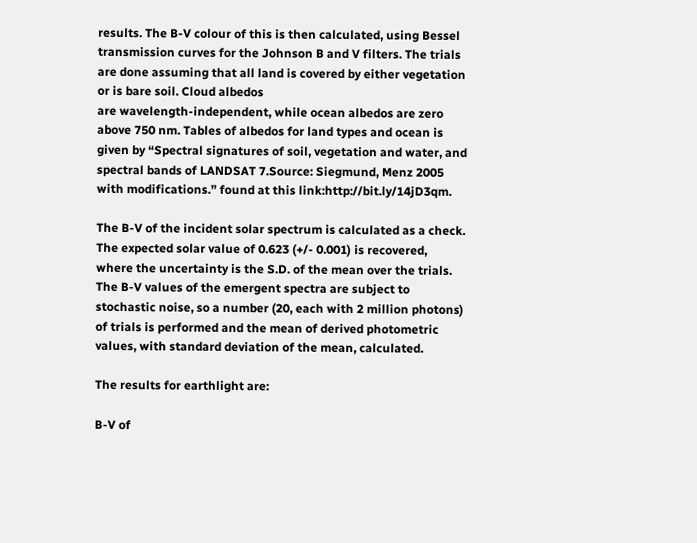results. The B-V colour of this is then calculated, using Bessel transmission curves for the Johnson B and V filters. The trials are done assuming that all land is covered by either vegetation or is bare soil. Cloud albedos
are wavelength-independent, while ocean albedos are zero above 750 nm. Tables of albedos for land types and ocean is given by “Spectral signatures of soil, vegetation and water, and spectral bands of LANDSAT 7.Source: Siegmund, Menz 2005 with modifications.” found at this link:http://bit.ly/14jD3qm.

The B-V of the incident solar spectrum is calculated as a check. The expected solar value of 0.623 (+/- 0.001) is recovered, where the uncertainty is the S.D. of the mean over the trials. The B-V values of the emergent spectra are subject to stochastic noise, so a number (20, each with 2 million photons) of trials is performed and the mean of derived photometric values, with standard deviation of the mean, calculated.

The results for earthlight are:

B-V of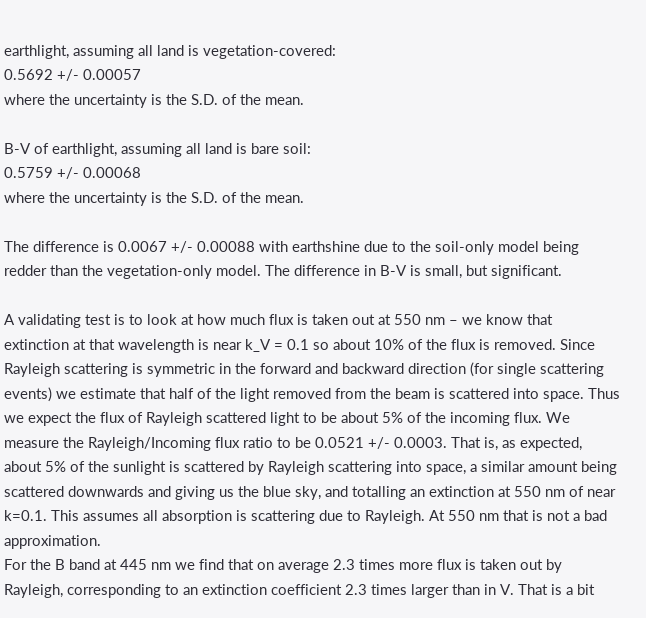earthlight, assuming all land is vegetation-covered:
0.5692 +/- 0.00057
where the uncertainty is the S.D. of the mean.

B-V of earthlight, assuming all land is bare soil:
0.5759 +/- 0.00068
where the uncertainty is the S.D. of the mean.

The difference is 0.0067 +/- 0.00088 with earthshine due to the soil-only model being redder than the vegetation-only model. The difference in B-V is small, but significant.

A validating test is to look at how much flux is taken out at 550 nm – we know that extinction at that wavelength is near k_V = 0.1 so about 10% of the flux is removed. Since Rayleigh scattering is symmetric in the forward and backward direction (for single scattering events) we estimate that half of the light removed from the beam is scattered into space. Thus we expect the flux of Rayleigh scattered light to be about 5% of the incoming flux. We measure the Rayleigh/Incoming flux ratio to be 0.0521 +/- 0.0003. That is, as expected, about 5% of the sunlight is scattered by Rayleigh scattering into space, a similar amount being scattered downwards and giving us the blue sky, and totalling an extinction at 550 nm of near k=0.1. This assumes all absorption is scattering due to Rayleigh. At 550 nm that is not a bad approximation.
For the B band at 445 nm we find that on average 2.3 times more flux is taken out by Rayleigh, corresponding to an extinction coefficient 2.3 times larger than in V. That is a bit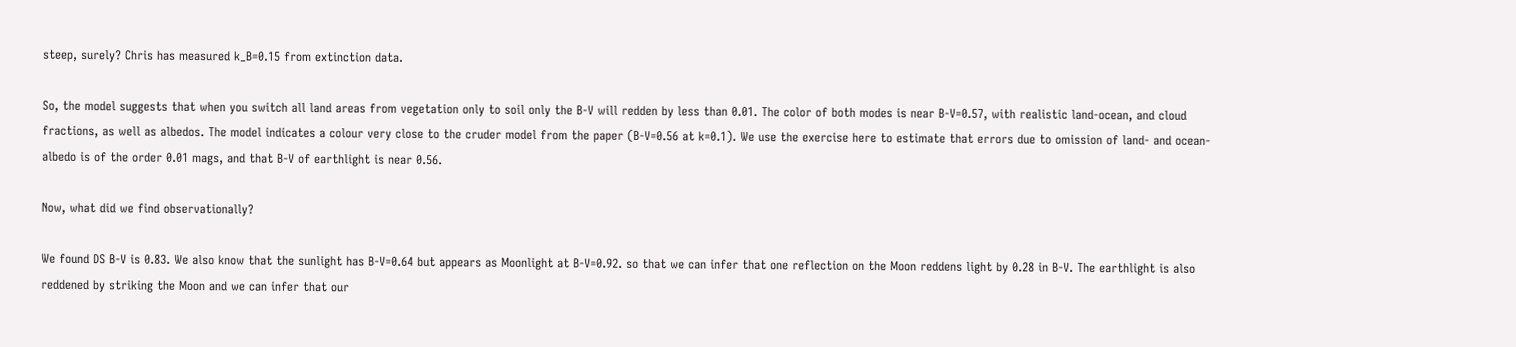steep, surely? Chris has measured k_B=0.15 from extinction data.

So, the model suggests that when you switch all land areas from vegetation only to soil only the B-V will redden by less than 0.01. The color of both modes is near B-V=0.57, with realistic land-ocean, and cloud fractions, as well as albedos. The model indicates a colour very close to the cruder model from the paper (B-V=0.56 at k=0.1). We use the exercise here to estimate that errors due to omission of land- and ocean- albedo is of the order 0.01 mags, and that B-V of earthlight is near 0.56.

Now, what did we find observationally?

We found DS B-V is 0.83. We also know that the sunlight has B-V=0.64 but appears as Moonlight at B-V=0.92. so that we can infer that one reflection on the Moon reddens light by 0.28 in B-V. The earthlight is also reddened by striking the Moon and we can infer that our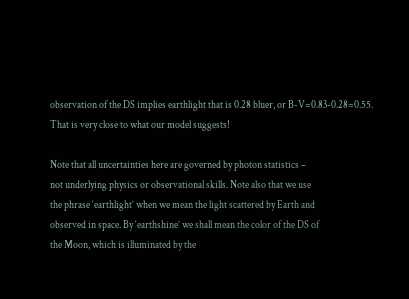observation of the DS implies earthlight that is 0.28 bluer, or B-V=0.83-0.28=0.55. That is very close to what our model suggests!

Note that all uncertainties here are governed by photon statistics –
not underlying physics or observational skills. Note also that we use
the phrase ‘earthlight’ when we mean the light scattered by Earth and
observed in space. By ‘earthshine’ we shall mean the color of the DS of
the Moon, which is illuminated by the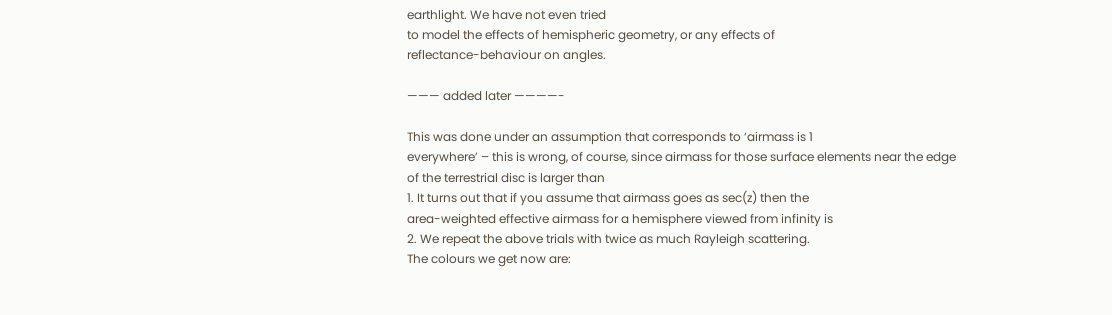earthlight. We have not even tried
to model the effects of hemispheric geometry, or any effects of
reflectance-behaviour on angles.

——— added later ————-

This was done under an assumption that corresponds to ‘airmass is 1
everywhere’ – this is wrong, of course, since airmass for those surface elements near the edge of the terrestrial disc is larger than
1. It turns out that if you assume that airmass goes as sec(z) then the
area-weighted effective airmass for a hemisphere viewed from infinity is
2. We repeat the above trials with twice as much Rayleigh scattering.
The colours we get now are: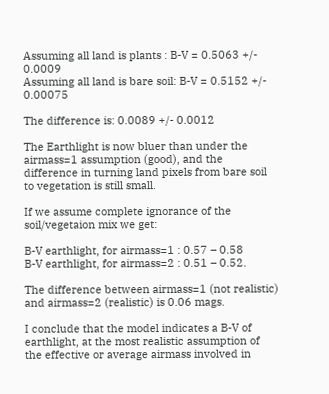Assuming all land is plants : B-V = 0.5063 +/- 0.0009
Assuming all land is bare soil: B-V = 0.5152 +/- 0.00075

The difference is: 0.0089 +/- 0.0012

The Earthlight is now bluer than under the airmass=1 assumption (good), and the difference in turning land pixels from bare soil to vegetation is still small.

If we assume complete ignorance of the soil/vegetaion mix we get:

B-V earthlight, for airmass=1 : 0.57 – 0.58
B-V earthlight, for airmass=2 : 0.51 – 0.52.

The difference between airmass=1 (not realistic) and airmass=2 (realistic) is 0.06 mags.

I conclude that the model indicates a B-V of earthlight, at the most realistic assumption of the effective or average airmass involved in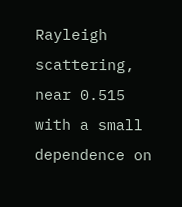Rayleigh scattering, near 0.515 with a small dependence on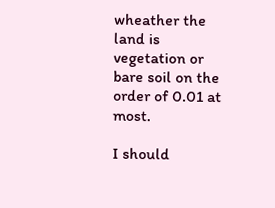wheather the land is vegetation or bare soil on the order of 0.01 at most.

I should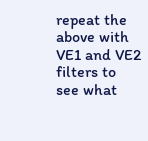repeat the above with VE1 and VE2 filters to see what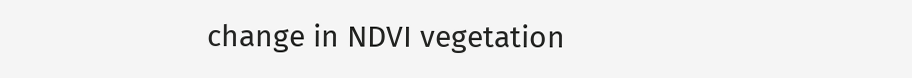change in NDVI vegetation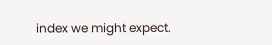index we might expect.